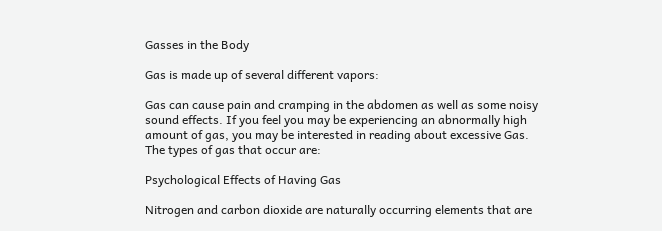Gasses in the Body

Gas is made up of several different vapors:

Gas can cause pain and cramping in the abdomen as well as some noisy sound effects. If you feel you may be experiencing an abnormally high amount of gas, you may be interested in reading about excessive Gas. The types of gas that occur are:

Psychological Effects of Having Gas

Nitrogen and carbon dioxide are naturally occurring elements that are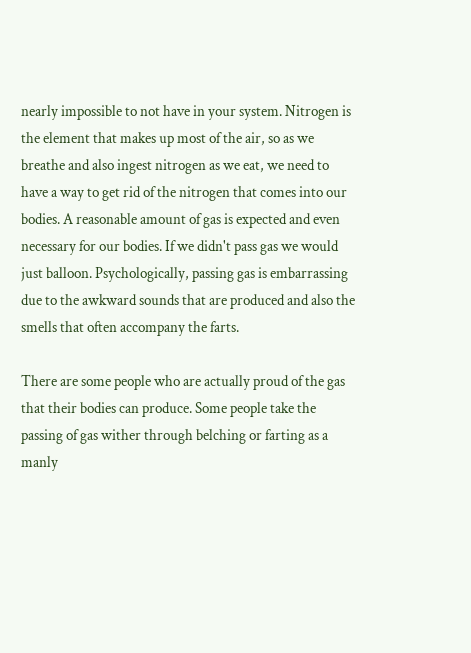nearly impossible to not have in your system. Nitrogen is the element that makes up most of the air, so as we breathe and also ingest nitrogen as we eat, we need to have a way to get rid of the nitrogen that comes into our bodies. A reasonable amount of gas is expected and even necessary for our bodies. If we didn't pass gas we would just balloon. Psychologically, passing gas is embarrassing due to the awkward sounds that are produced and also the smells that often accompany the farts.

There are some people who are actually proud of the gas that their bodies can produce. Some people take the passing of gas wither through belching or farting as a manly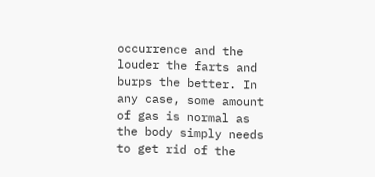occurrence and the louder the farts and burps the better. In any case, some amount of gas is normal as the body simply needs to get rid of the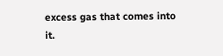excess gas that comes into it.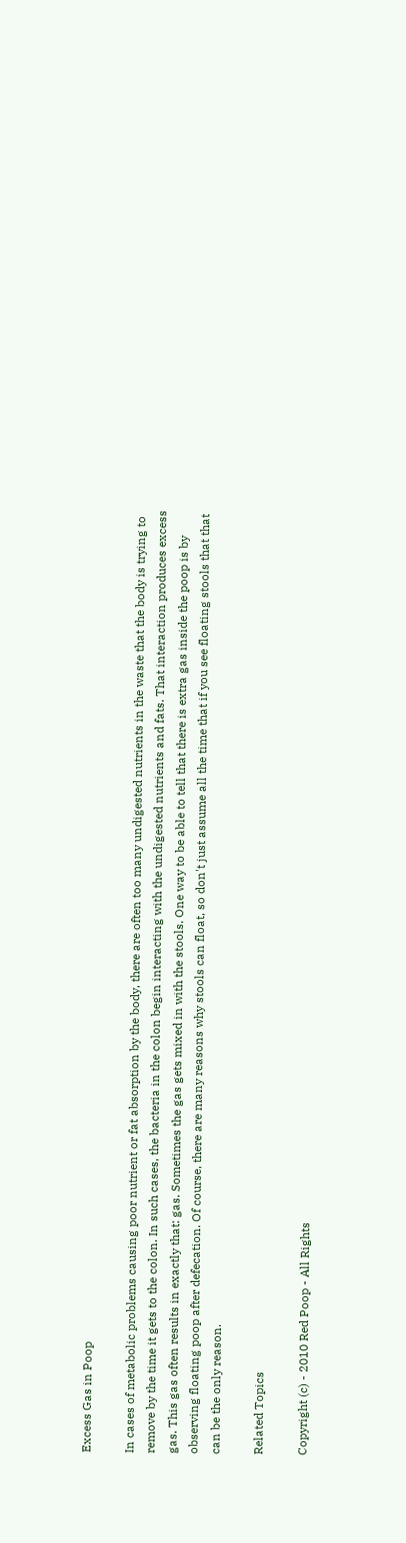Excess Gas in Poop

In cases of metabolic problems causing poor nutrient or fat absorption by the body, there are often too many undigested nutrients in the waste that the body is trying to remove by the time it gets to the colon. In such cases, the bacteria in the colon begin interacting with the undigested nutrients and fats. That interaction produces excess gas. This gas often results in exactly that: gas. Sometimes the gas gets mixed in with the stools. One way to be able to tell that there is extra gas inside the poop is by observing floating poop after defecation. Of course, there are many reasons why stools can float, so don't just assume all the time that if you see floating stools that that can be the only reason.

Related Topics

Copyright (c) - 2010 Red Poop - All Rights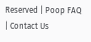Reserved | Poop FAQ  | Contact Us